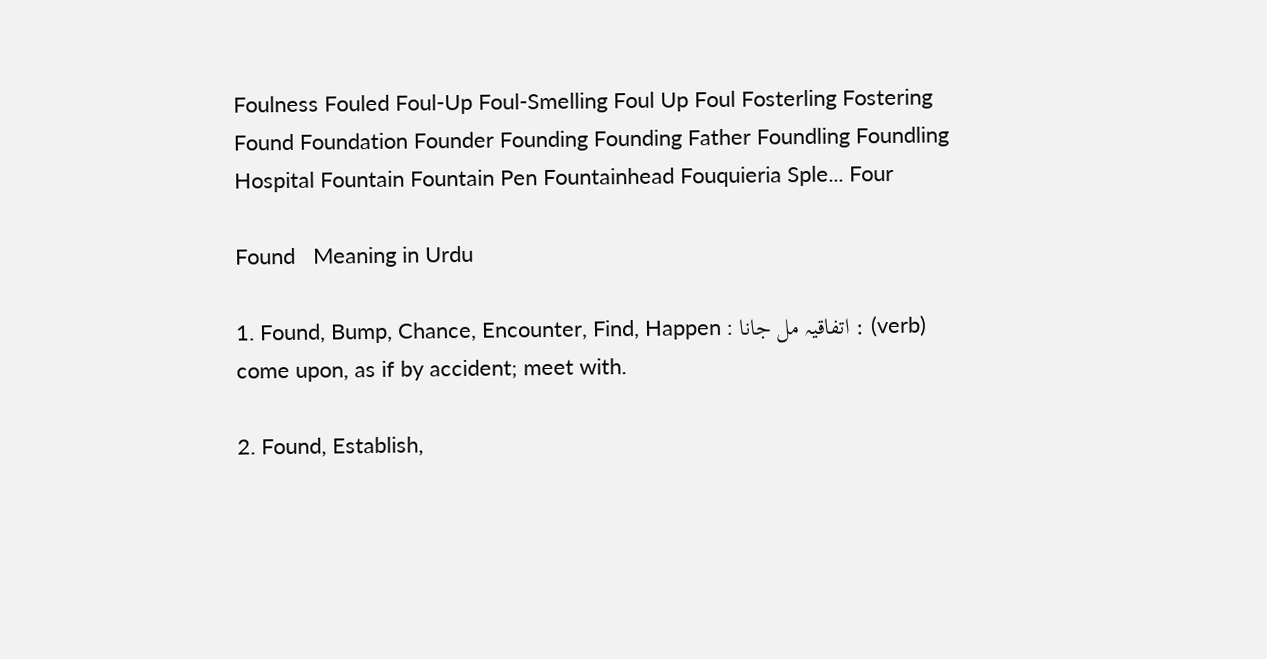Foulness Fouled Foul-Up Foul-Smelling Foul Up Foul Fosterling Fostering Found Foundation Founder Founding Founding Father Foundling Foundling Hospital Fountain Fountain Pen Fountainhead Fouquieria Sple... Four

Found   Meaning in Urdu

1. Found, Bump, Chance, Encounter, Find, Happen : اتفاقیہ مل جانا : (verb) come upon, as if by accident; meet with.

2. Found, Establish,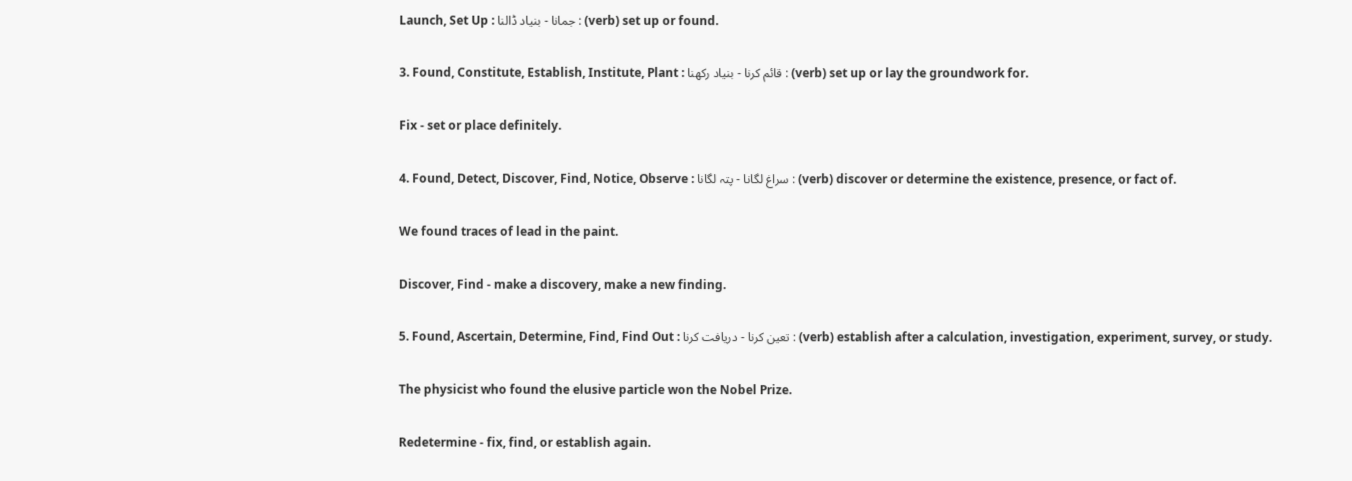Launch, Set Up : جمانا - بنیاد ڈالنا : (verb) set up or found.

3. Found, Constitute, Establish, Institute, Plant : قائم کرنا - بنیاد رکھنا : (verb) set up or lay the groundwork for.

Fix - set or place definitely.

4. Found, Detect, Discover, Find, Notice, Observe : سراغ لگانا - پتہ لگانا : (verb) discover or determine the existence, presence, or fact of.

We found traces of lead in the paint.

Discover, Find - make a discovery, make a new finding.

5. Found, Ascertain, Determine, Find, Find Out : تعین کرنا - دریافت کرنا : (verb) establish after a calculation, investigation, experiment, survey, or study.

The physicist who found the elusive particle won the Nobel Prize.

Redetermine - fix, find, or establish again.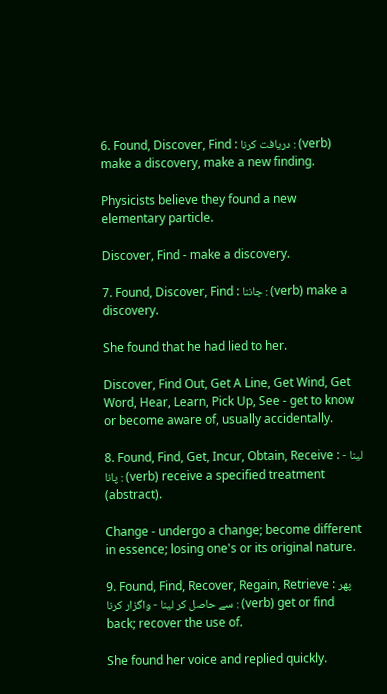6. Found, Discover, Find : دریافت کرنا : (verb) make a discovery, make a new finding.

Physicists believe they found a new elementary particle.

Discover, Find - make a discovery.

7. Found, Discover, Find : جاننا : (verb) make a discovery.

She found that he had lied to her.

Discover, Find Out, Get A Line, Get Wind, Get Word, Hear, Learn, Pick Up, See - get to know or become aware of, usually accidentally.

8. Found, Find, Get, Incur, Obtain, Receive : لینا - پانا : (verb) receive a specified treatment (abstract).

Change - undergo a change; become different in essence; losing one's or its original nature.

9. Found, Find, Recover, Regain, Retrieve : پھر سے حاصل کر لینا - واگزار کرنا : (verb) get or find back; recover the use of.

She found her voice and replied quickly.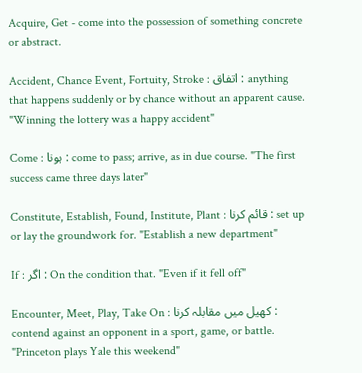Acquire, Get - come into the possession of something concrete or abstract.

Accident, Chance Event, Fortuity, Stroke : اتفاق : anything that happens suddenly or by chance without an apparent cause. "Winning the lottery was a happy accident"

Come : ہونا : come to pass; arrive, as in due course. "The first success came three days later"

Constitute, Establish, Found, Institute, Plant : قائم کرنا : set up or lay the groundwork for. "Establish a new department"

If : اگر : On the condition that. "Even if it fell off"

Encounter, Meet, Play, Take On : کھیل میں مقابلہ کرنا : contend against an opponent in a sport, game, or battle. "Princeton plays Yale this weekend"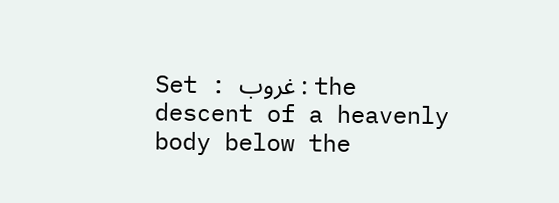Set : غروب : the descent of a heavenly body below the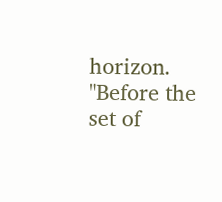horizon. "Before the set of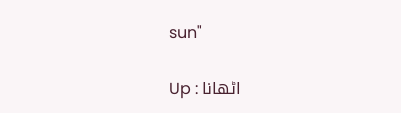sun"

Up : اٹھانا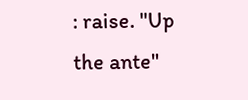: raise. "Up the ante"